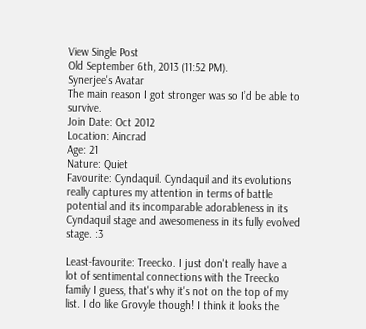View Single Post
Old September 6th, 2013 (11:52 PM).
Synerjee's Avatar
The main reason I got stronger was so I’d be able to survive.
Join Date: Oct 2012
Location: Aincrad
Age: 21
Nature: Quiet
Favourite: Cyndaquil. Cyndaquil and its evolutions really captures my attention in terms of battle potential and its incomparable adorableness in its Cyndaquil stage and awesomeness in its fully evolved stage. :3

Least-favourite: Treecko. I just don't really have a lot of sentimental connections with the Treecko family I guess, that's why it's not on the top of my list. I do like Grovyle though! I think it looks the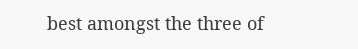best amongst the three of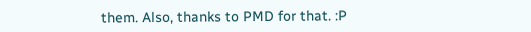them. Also, thanks to PMD for that. :P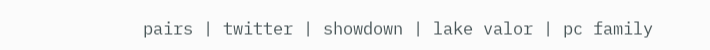pairs | twitter | showdown | lake valor | pc family